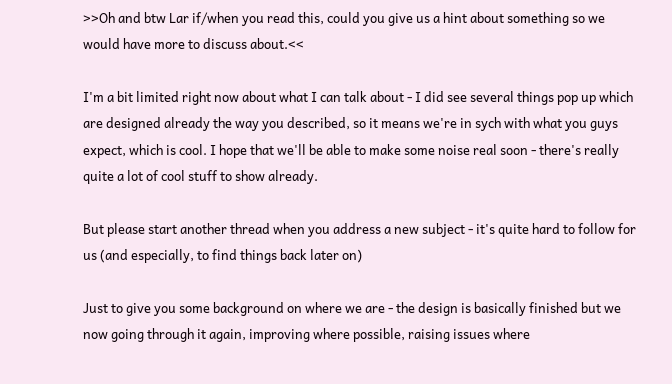>>Oh and btw Lar if/when you read this, could you give us a hint about something so we would have more to discuss about.<<

I'm a bit limited right now about what I can talk about - I did see several things pop up which are designed already the way you described, so it means we're in sych with what you guys expect, which is cool. I hope that we'll be able to make some noise real soon - there's really quite a lot of cool stuff to show already.

But please start another thread when you address a new subject - it's quite hard to follow for us (and especially, to find things back later on)

Just to give you some background on where we are - the design is basically finished but we now going through it again, improving where possible, raising issues where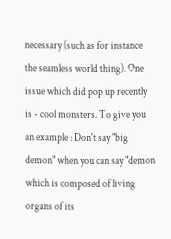necessary (such as for instance the seamless world thing). One issue which did pop up recently is - cool monsters. To give you an example : Don't say "big demon" when you can say "demon which is composed of living organs of its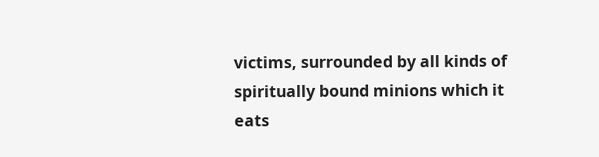victims, surrounded by all kinds of spiritually bound minions which it eats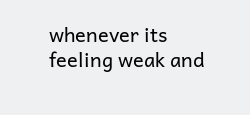whenever its feeling weak and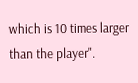which is 10 times larger than the player".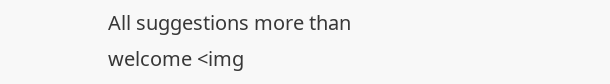All suggestions more than welcome <img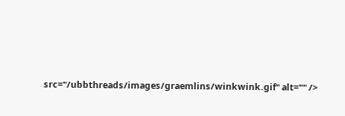src="/ubbthreads/images/graemlins/winkwink.gif" alt="" />